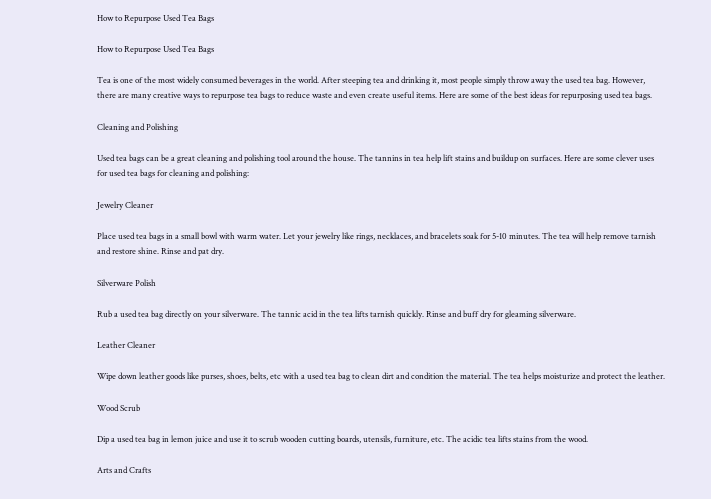How to Repurpose Used Tea Bags

How to Repurpose Used Tea Bags

Tea is one of the most widely consumed beverages in the world. After steeping tea and drinking it, most people simply throw away the used tea bag. However, there are many creative ways to repurpose tea bags to reduce waste and even create useful items. Here are some of the best ideas for repurposing used tea bags.

Cleaning and Polishing

Used tea bags can be a great cleaning and polishing tool around the house. The tannins in tea help lift stains and buildup on surfaces. Here are some clever uses for used tea bags for cleaning and polishing:

Jewelry Cleaner

Place used tea bags in a small bowl with warm water. Let your jewelry like rings, necklaces, and bracelets soak for 5-10 minutes. The tea will help remove tarnish and restore shine. Rinse and pat dry.

Silverware Polish

Rub a used tea bag directly on your silverware. The tannic acid in the tea lifts tarnish quickly. Rinse and buff dry for gleaming silverware.

Leather Cleaner

Wipe down leather goods like purses, shoes, belts, etc with a used tea bag to clean dirt and condition the material. The tea helps moisturize and protect the leather.

Wood Scrub

Dip a used tea bag in lemon juice and use it to scrub wooden cutting boards, utensils, furniture, etc. The acidic tea lifts stains from the wood.

Arts and Crafts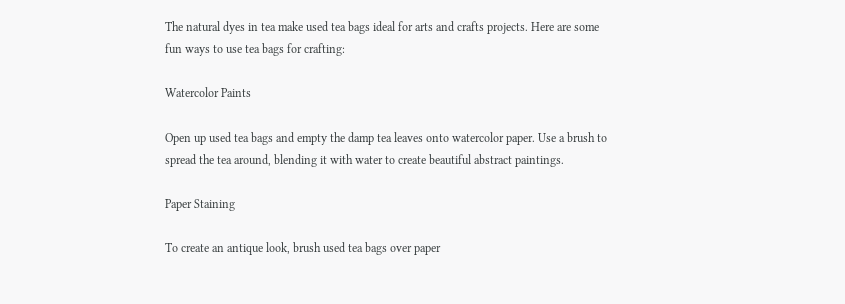The natural dyes in tea make used tea bags ideal for arts and crafts projects. Here are some fun ways to use tea bags for crafting:

Watercolor Paints

Open up used tea bags and empty the damp tea leaves onto watercolor paper. Use a brush to spread the tea around, blending it with water to create beautiful abstract paintings.

Paper Staining

To create an antique look, brush used tea bags over paper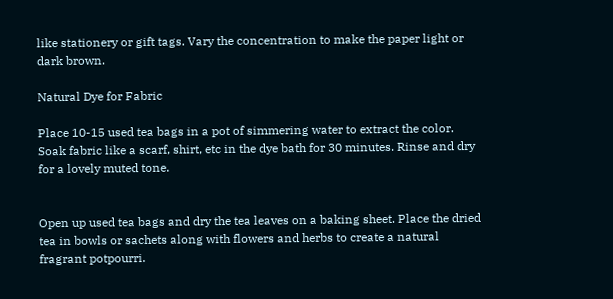like stationery or gift tags. Vary the concentration to make the paper light or dark brown.

Natural Dye for Fabric

Place 10-15 used tea bags in a pot of simmering water to extract the color. Soak fabric like a scarf, shirt, etc in the dye bath for 30 minutes. Rinse and dry for a lovely muted tone.


Open up used tea bags and dry the tea leaves on a baking sheet. Place the dried tea in bowls or sachets along with flowers and herbs to create a natural fragrant potpourri.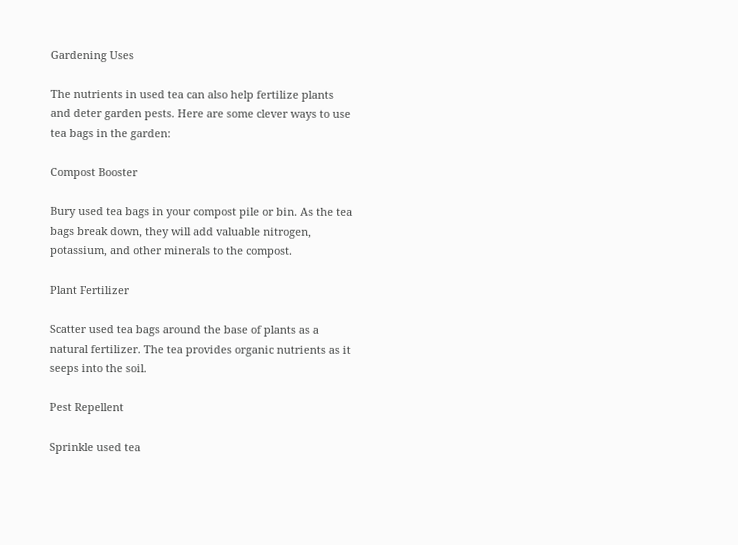Gardening Uses

The nutrients in used tea can also help fertilize plants and deter garden pests. Here are some clever ways to use tea bags in the garden:

Compost Booster

Bury used tea bags in your compost pile or bin. As the tea bags break down, they will add valuable nitrogen, potassium, and other minerals to the compost.

Plant Fertilizer

Scatter used tea bags around the base of plants as a natural fertilizer. The tea provides organic nutrients as it seeps into the soil.

Pest Repellent

Sprinkle used tea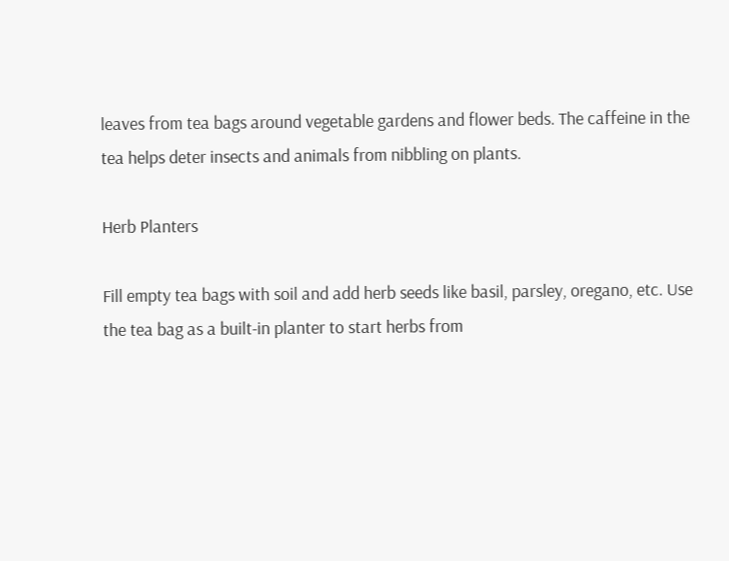leaves from tea bags around vegetable gardens and flower beds. The caffeine in the tea helps deter insects and animals from nibbling on plants.

Herb Planters

Fill empty tea bags with soil and add herb seeds like basil, parsley, oregano, etc. Use the tea bag as a built-in planter to start herbs from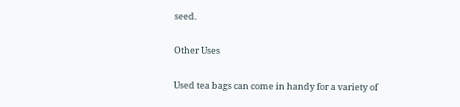seed.

Other Uses

Used tea bags can come in handy for a variety of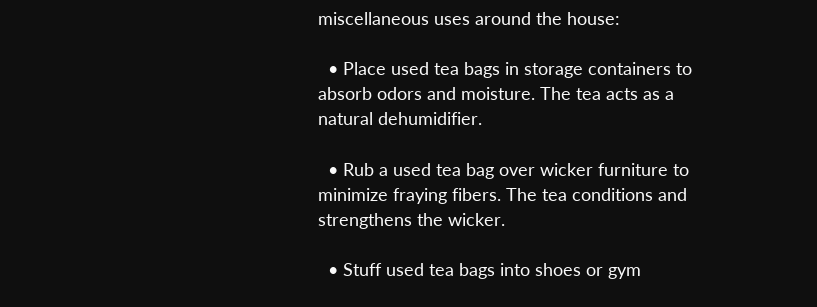miscellaneous uses around the house:

  • Place used tea bags in storage containers to absorb odors and moisture. The tea acts as a natural dehumidifier.

  • Rub a used tea bag over wicker furniture to minimize fraying fibers. The tea conditions and strengthens the wicker.

  • Stuff used tea bags into shoes or gym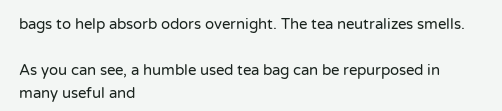bags to help absorb odors overnight. The tea neutralizes smells.

As you can see, a humble used tea bag can be repurposed in many useful and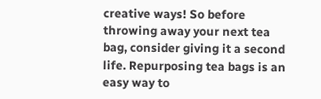creative ways! So before throwing away your next tea bag, consider giving it a second life. Repurposing tea bags is an easy way to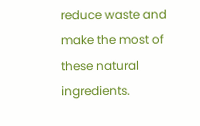reduce waste and make the most of these natural ingredients.